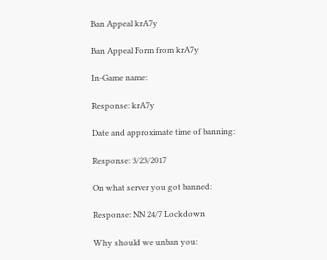Ban Appeal krA7y

Ban Appeal Form from krA7y

In-Game name:

Response: krA7y

Date and approximate time of banning:

Response: 3/23/2017

On what server you got banned:

Response: NN 24/7 Lockdown

Why should we unban you: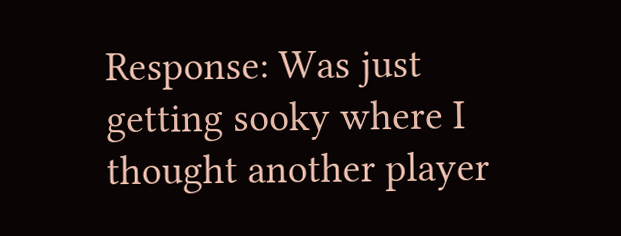Response: Was just getting sooky where I thought another player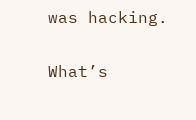was hacking.

What’s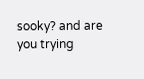sooky? and are you trying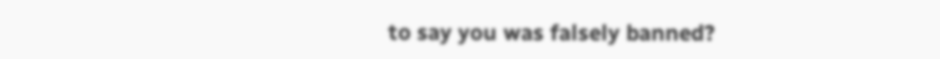to say you was falsely banned?